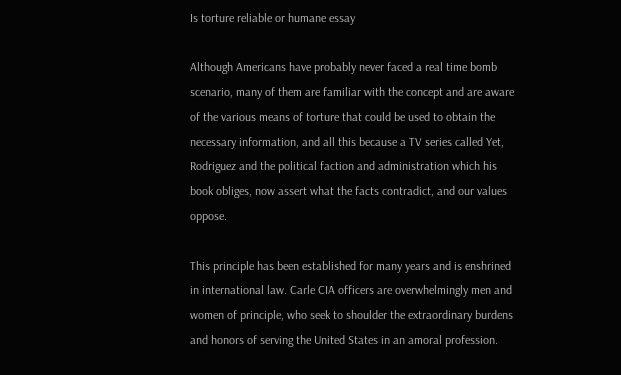Is torture reliable or humane essay

Although Americans have probably never faced a real time bomb scenario, many of them are familiar with the concept and are aware of the various means of torture that could be used to obtain the necessary information, and all this because a TV series called Yet, Rodriguez and the political faction and administration which his book obliges, now assert what the facts contradict, and our values oppose.

This principle has been established for many years and is enshrined in international law. Carle CIA officers are overwhelmingly men and women of principle, who seek to shoulder the extraordinary burdens and honors of serving the United States in an amoral profession.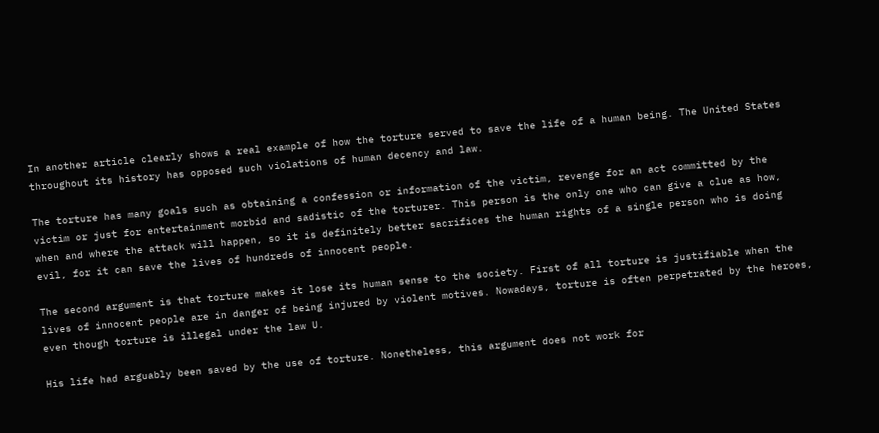In another article clearly shows a real example of how the torture served to save the life of a human being. The United States throughout its history has opposed such violations of human decency and law.

The torture has many goals such as obtaining a confession or information of the victim, revenge for an act committed by the victim or just for entertainment morbid and sadistic of the torturer. This person is the only one who can give a clue as how, when and where the attack will happen, so it is definitely better sacrifices the human rights of a single person who is doing evil, for it can save the lives of hundreds of innocent people.

The second argument is that torture makes it lose its human sense to the society. First of all torture is justifiable when the lives of innocent people are in danger of being injured by violent motives. Nowadays, torture is often perpetrated by the heroes, even though torture is illegal under the law U.

His life had arguably been saved by the use of torture. Nonetheless, this argument does not work for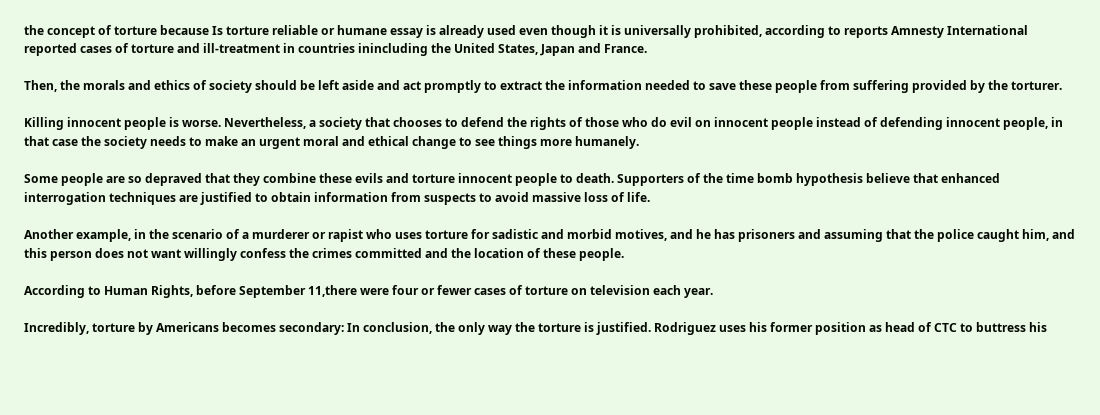the concept of torture because Is torture reliable or humane essay is already used even though it is universally prohibited, according to reports Amnesty International reported cases of torture and ill-treatment in countries inincluding the United States, Japan and France.

Then, the morals and ethics of society should be left aside and act promptly to extract the information needed to save these people from suffering provided by the torturer.

Killing innocent people is worse. Nevertheless, a society that chooses to defend the rights of those who do evil on innocent people instead of defending innocent people, in that case the society needs to make an urgent moral and ethical change to see things more humanely.

Some people are so depraved that they combine these evils and torture innocent people to death. Supporters of the time bomb hypothesis believe that enhanced interrogation techniques are justified to obtain information from suspects to avoid massive loss of life.

Another example, in the scenario of a murderer or rapist who uses torture for sadistic and morbid motives, and he has prisoners and assuming that the police caught him, and this person does not want willingly confess the crimes committed and the location of these people.

According to Human Rights, before September 11,there were four or fewer cases of torture on television each year.

Incredibly, torture by Americans becomes secondary: In conclusion, the only way the torture is justified. Rodriguez uses his former position as head of CTC to buttress his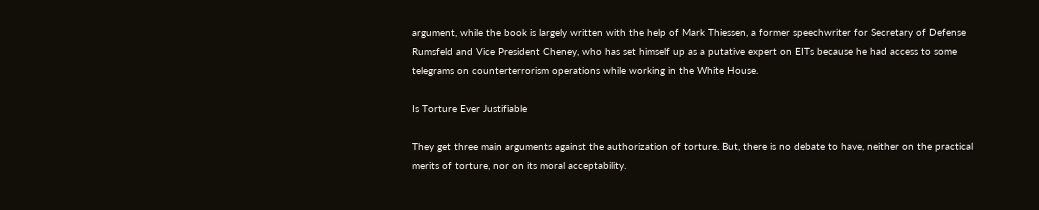argument, while the book is largely written with the help of Mark Thiessen, a former speechwriter for Secretary of Defense Rumsfeld and Vice President Cheney, who has set himself up as a putative expert on EITs because he had access to some telegrams on counterterrorism operations while working in the White House.

Is Torture Ever Justifiable

They get three main arguments against the authorization of torture. But, there is no debate to have, neither on the practical merits of torture, nor on its moral acceptability.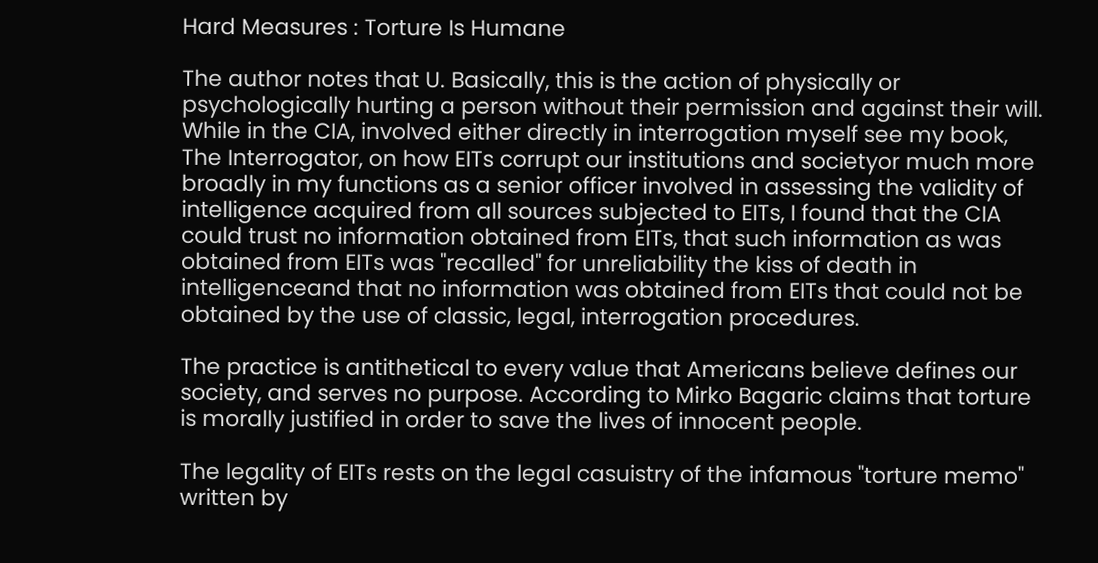Hard Measures : Torture Is Humane

The author notes that U. Basically, this is the action of physically or psychologically hurting a person without their permission and against their will. While in the CIA, involved either directly in interrogation myself see my book, The Interrogator, on how EITs corrupt our institutions and societyor much more broadly in my functions as a senior officer involved in assessing the validity of intelligence acquired from all sources subjected to EITs, I found that the CIA could trust no information obtained from EITs, that such information as was obtained from EITs was "recalled" for unreliability the kiss of death in intelligenceand that no information was obtained from EITs that could not be obtained by the use of classic, legal, interrogation procedures.

The practice is antithetical to every value that Americans believe defines our society, and serves no purpose. According to Mirko Bagaric claims that torture is morally justified in order to save the lives of innocent people.

The legality of EITs rests on the legal casuistry of the infamous "torture memo" written by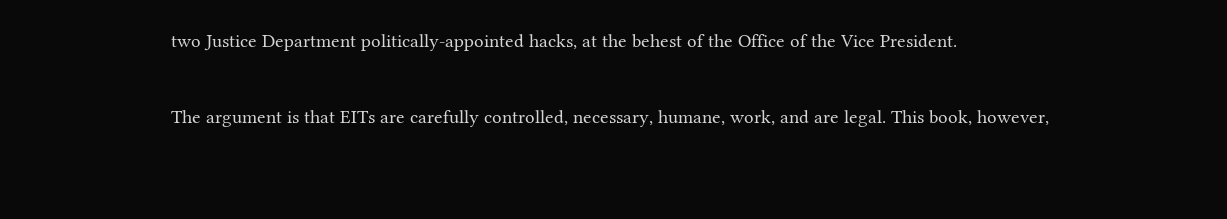two Justice Department politically-appointed hacks, at the behest of the Office of the Vice President.

The argument is that EITs are carefully controlled, necessary, humane, work, and are legal. This book, however,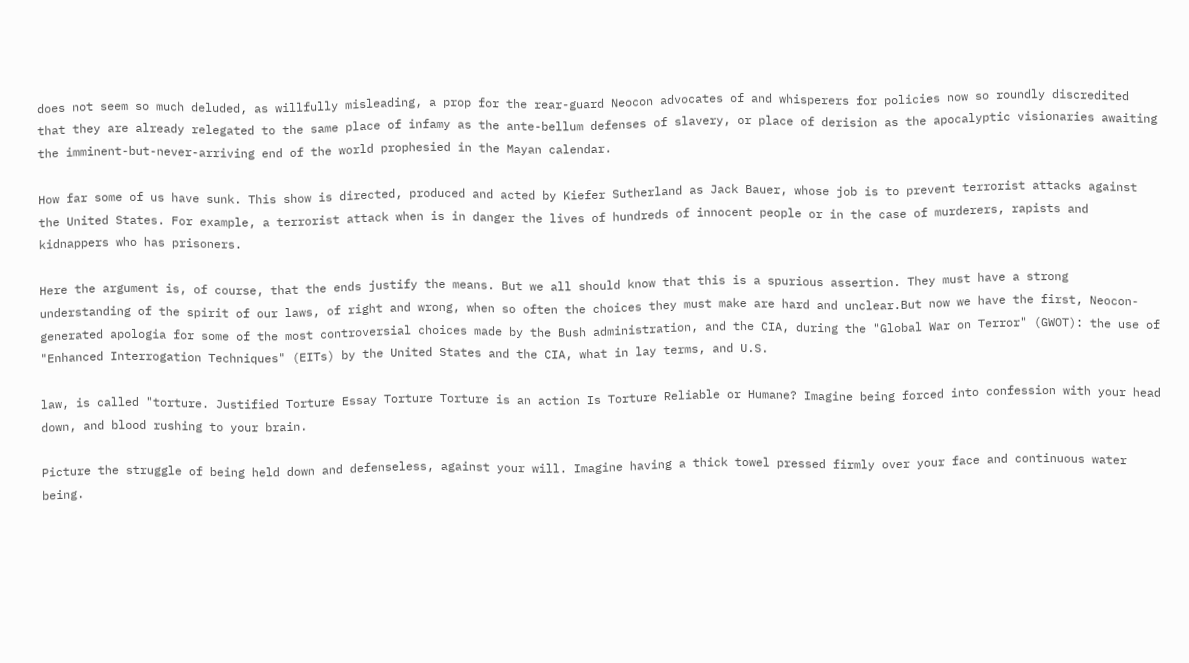does not seem so much deluded, as willfully misleading, a prop for the rear-guard Neocon advocates of and whisperers for policies now so roundly discredited that they are already relegated to the same place of infamy as the ante-bellum defenses of slavery, or place of derision as the apocalyptic visionaries awaiting the imminent-but-never-arriving end of the world prophesied in the Mayan calendar.

How far some of us have sunk. This show is directed, produced and acted by Kiefer Sutherland as Jack Bauer, whose job is to prevent terrorist attacks against the United States. For example, a terrorist attack when is in danger the lives of hundreds of innocent people or in the case of murderers, rapists and kidnappers who has prisoners.

Here the argument is, of course, that the ends justify the means. But we all should know that this is a spurious assertion. They must have a strong understanding of the spirit of our laws, of right and wrong, when so often the choices they must make are hard and unclear.But now we have the first, Neocon-generated apologia for some of the most controversial choices made by the Bush administration, and the CIA, during the "Global War on Terror" (GWOT): the use of "Enhanced Interrogation Techniques" (EITs) by the United States and the CIA, what in lay terms, and U.S.

law, is called "torture. Justified Torture Essay Torture Torture is an action Is Torture Reliable or Humane? Imagine being forced into confession with your head down, and blood rushing to your brain.

Picture the struggle of being held down and defenseless, against your will. Imagine having a thick towel pressed firmly over your face and continuous water being.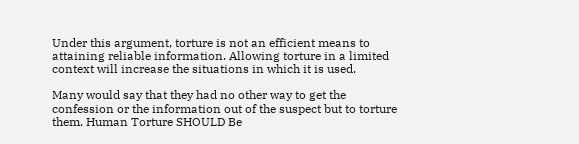Under this argument, torture is not an efficient means to attaining reliable information. Allowing torture in a limited context will increase the situations in which it is used.

Many would say that they had no other way to get the confession or the information out of the suspect but to torture them. Human Torture SHOULD Be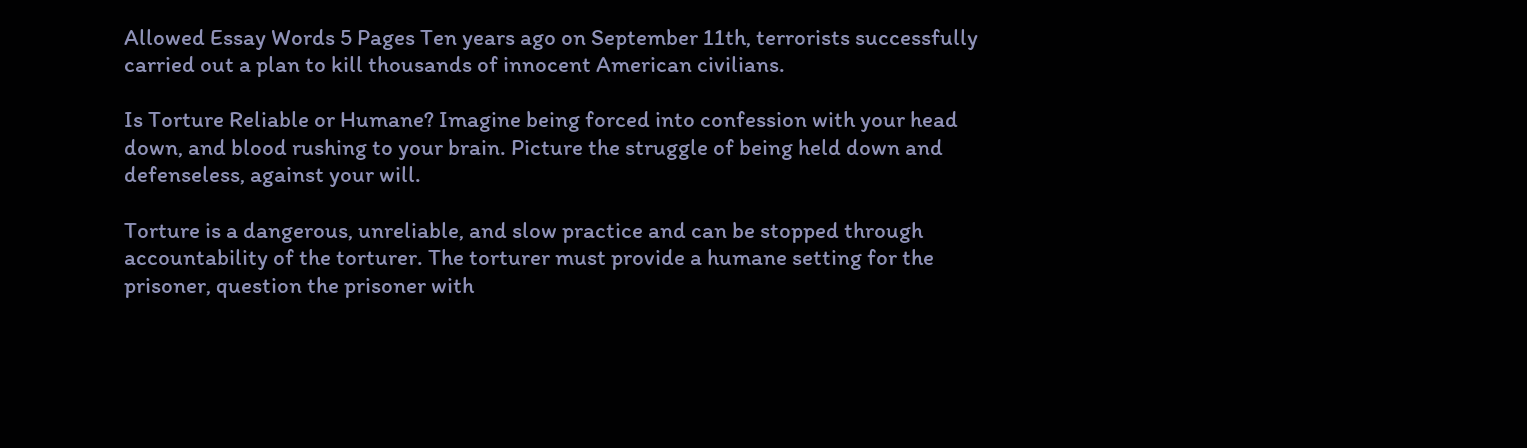Allowed Essay Words 5 Pages Ten years ago on September 11th, terrorists successfully carried out a plan to kill thousands of innocent American civilians.

Is Torture Reliable or Humane? Imagine being forced into confession with your head down, and blood rushing to your brain. Picture the struggle of being held down and defenseless, against your will.

Torture is a dangerous, unreliable, and slow practice and can be stopped through accountability of the torturer. The torturer must provide a humane setting for the prisoner, question the prisoner with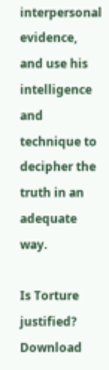interpersonal evidence, and use his intelligence and technique to decipher the truth in an adequate way.

Is Torture justified? Download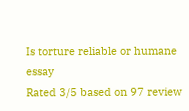Is torture reliable or humane essay
Rated 3/5 based on 97 review